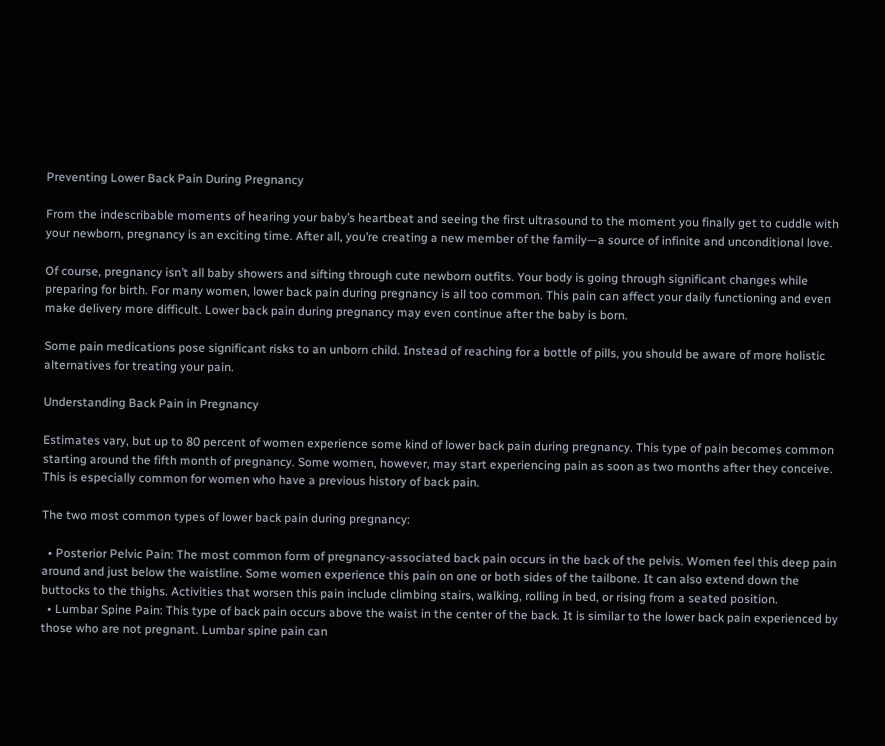Preventing Lower Back Pain During Pregnancy

From the indescribable moments of hearing your baby’s heartbeat and seeing the first ultrasound to the moment you finally get to cuddle with your newborn, pregnancy is an exciting time. After all, you’re creating a new member of the family—a source of infinite and unconditional love.

Of course, pregnancy isn’t all baby showers and sifting through cute newborn outfits. Your body is going through significant changes while preparing for birth. For many women, lower back pain during pregnancy is all too common. This pain can affect your daily functioning and even make delivery more difficult. Lower back pain during pregnancy may even continue after the baby is born.

Some pain medications pose significant risks to an unborn child. Instead of reaching for a bottle of pills, you should be aware of more holistic alternatives for treating your pain.

Understanding Back Pain in Pregnancy

Estimates vary, but up to 80 percent of women experience some kind of lower back pain during pregnancy. This type of pain becomes common starting around the fifth month of pregnancy. Some women, however, may start experiencing pain as soon as two months after they conceive. This is especially common for women who have a previous history of back pain.

The two most common types of lower back pain during pregnancy:

  • Posterior Pelvic Pain: The most common form of pregnancy-associated back pain occurs in the back of the pelvis. Women feel this deep pain around and just below the waistline. Some women experience this pain on one or both sides of the tailbone. It can also extend down the buttocks to the thighs. Activities that worsen this pain include climbing stairs, walking, rolling in bed, or rising from a seated position.
  • Lumbar Spine Pain: This type of back pain occurs above the waist in the center of the back. It is similar to the lower back pain experienced by those who are not pregnant. Lumbar spine pain can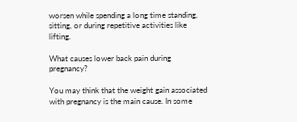worsen while spending a long time standing, sitting, or during repetitive activities like lifting.

What causes lower back pain during pregnancy?

You may think that the weight gain associated with pregnancy is the main cause. In some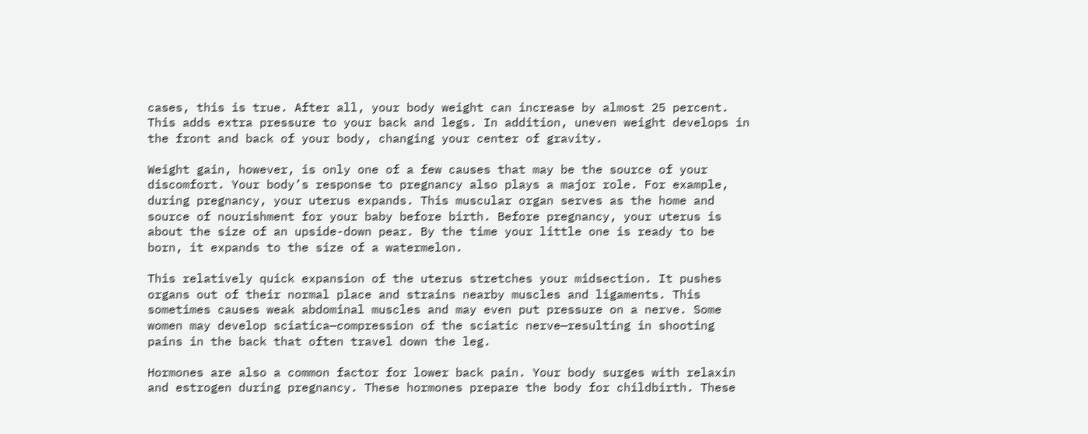cases, this is true. After all, your body weight can increase by almost 25 percent. This adds extra pressure to your back and legs. In addition, uneven weight develops in the front and back of your body, changing your center of gravity.

Weight gain, however, is only one of a few causes that may be the source of your discomfort. Your body’s response to pregnancy also plays a major role. For example, during pregnancy, your uterus expands. This muscular organ serves as the home and source of nourishment for your baby before birth. Before pregnancy, your uterus is about the size of an upside-down pear. By the time your little one is ready to be born, it expands to the size of a watermelon.

This relatively quick expansion of the uterus stretches your midsection. It pushes organs out of their normal place and strains nearby muscles and ligaments. This sometimes causes weak abdominal muscles and may even put pressure on a nerve. Some women may develop sciatica—compression of the sciatic nerve—resulting in shooting pains in the back that often travel down the leg.

Hormones are also a common factor for lower back pain. Your body surges with relaxin and estrogen during pregnancy. These hormones prepare the body for childbirth. These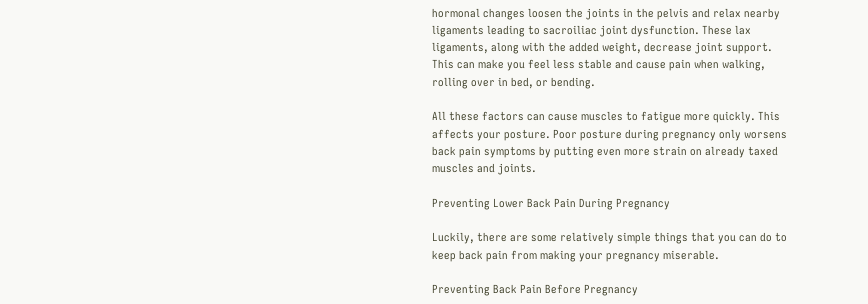hormonal changes loosen the joints in the pelvis and relax nearby ligaments leading to sacroiliac joint dysfunction. These lax ligaments, along with the added weight, decrease joint support. This can make you feel less stable and cause pain when walking, rolling over in bed, or bending.

All these factors can cause muscles to fatigue more quickly. This affects your posture. Poor posture during pregnancy only worsens back pain symptoms by putting even more strain on already taxed muscles and joints.

Preventing Lower Back Pain During Pregnancy

Luckily, there are some relatively simple things that you can do to keep back pain from making your pregnancy miserable.

Preventing Back Pain Before Pregnancy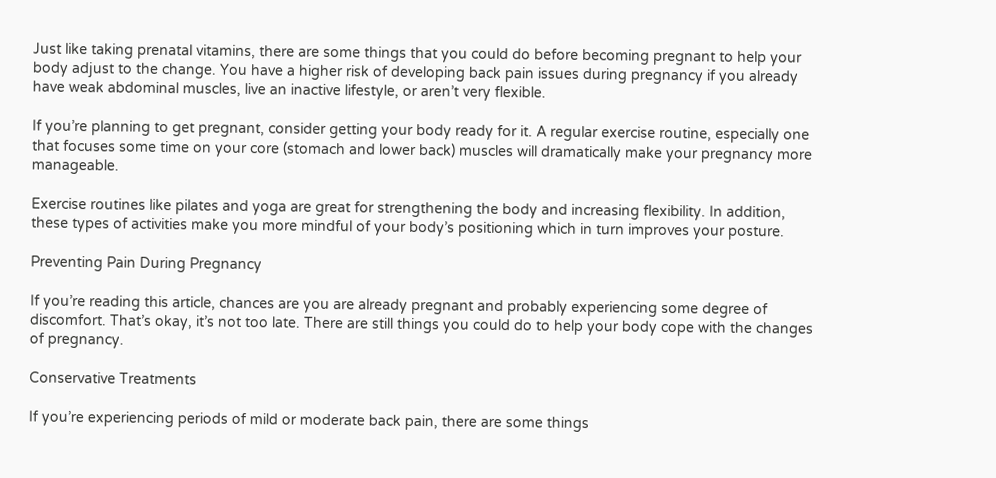Just like taking prenatal vitamins, there are some things that you could do before becoming pregnant to help your body adjust to the change. You have a higher risk of developing back pain issues during pregnancy if you already have weak abdominal muscles, live an inactive lifestyle, or aren’t very flexible.

If you’re planning to get pregnant, consider getting your body ready for it. A regular exercise routine, especially one that focuses some time on your core (stomach and lower back) muscles will dramatically make your pregnancy more manageable.

Exercise routines like pilates and yoga are great for strengthening the body and increasing flexibility. In addition, these types of activities make you more mindful of your body’s positioning which in turn improves your posture.

Preventing Pain During Pregnancy

If you’re reading this article, chances are you are already pregnant and probably experiencing some degree of discomfort. That’s okay, it’s not too late. There are still things you could do to help your body cope with the changes of pregnancy.

Conservative Treatments

If you’re experiencing periods of mild or moderate back pain, there are some things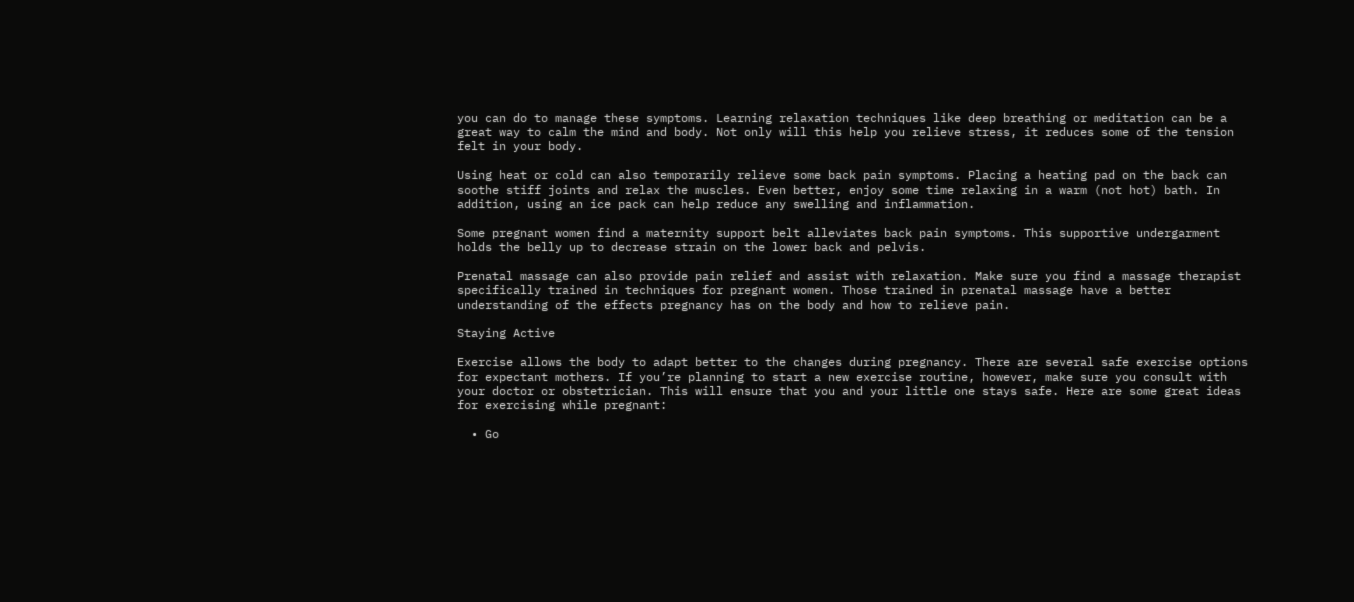you can do to manage these symptoms. Learning relaxation techniques like deep breathing or meditation can be a great way to calm the mind and body. Not only will this help you relieve stress, it reduces some of the tension felt in your body.

Using heat or cold can also temporarily relieve some back pain symptoms. Placing a heating pad on the back can soothe stiff joints and relax the muscles. Even better, enjoy some time relaxing in a warm (not hot) bath. In addition, using an ice pack can help reduce any swelling and inflammation.

Some pregnant women find a maternity support belt alleviates back pain symptoms. This supportive undergarment holds the belly up to decrease strain on the lower back and pelvis.

Prenatal massage can also provide pain relief and assist with relaxation. Make sure you find a massage therapist specifically trained in techniques for pregnant women. Those trained in prenatal massage have a better understanding of the effects pregnancy has on the body and how to relieve pain.

Staying Active

Exercise allows the body to adapt better to the changes during pregnancy. There are several safe exercise options for expectant mothers. If you’re planning to start a new exercise routine, however, make sure you consult with your doctor or obstetrician. This will ensure that you and your little one stays safe. Here are some great ideas for exercising while pregnant:

  • Go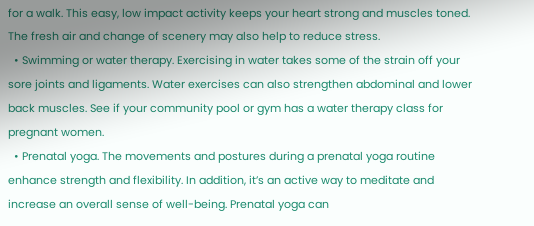for a walk. This easy, low impact activity keeps your heart strong and muscles toned. The fresh air and change of scenery may also help to reduce stress.
  • Swimming or water therapy. Exercising in water takes some of the strain off your sore joints and ligaments. Water exercises can also strengthen abdominal and lower back muscles. See if your community pool or gym has a water therapy class for pregnant women.
  • Prenatal yoga. The movements and postures during a prenatal yoga routine enhance strength and flexibility. In addition, it’s an active way to meditate and increase an overall sense of well-being. Prenatal yoga can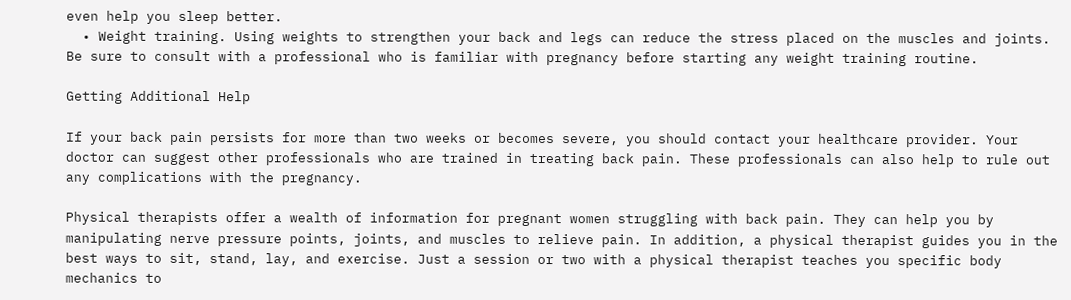even help you sleep better.
  • Weight training. Using weights to strengthen your back and legs can reduce the stress placed on the muscles and joints. Be sure to consult with a professional who is familiar with pregnancy before starting any weight training routine.

Getting Additional Help

If your back pain persists for more than two weeks or becomes severe, you should contact your healthcare provider. Your doctor can suggest other professionals who are trained in treating back pain. These professionals can also help to rule out any complications with the pregnancy.

Physical therapists offer a wealth of information for pregnant women struggling with back pain. They can help you by manipulating nerve pressure points, joints, and muscles to relieve pain. In addition, a physical therapist guides you in the best ways to sit, stand, lay, and exercise. Just a session or two with a physical therapist teaches you specific body mechanics to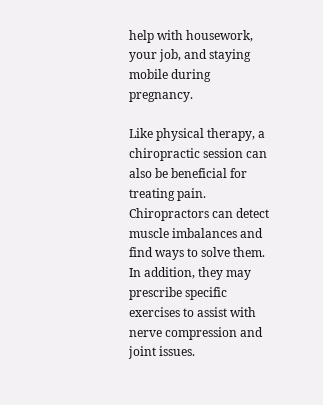help with housework, your job, and staying mobile during pregnancy.

Like physical therapy, a chiropractic session can also be beneficial for treating pain. Chiropractors can detect muscle imbalances and find ways to solve them. In addition, they may prescribe specific exercises to assist with nerve compression and joint issues.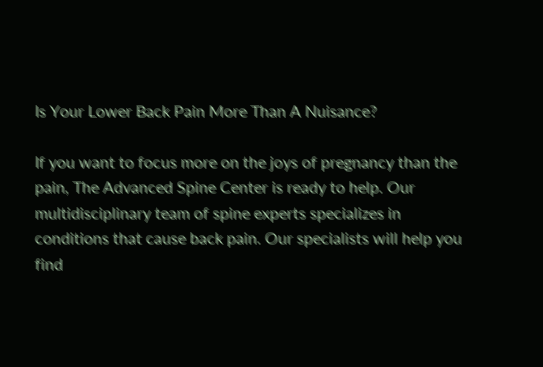Is Your Lower Back Pain More Than A Nuisance?

If you want to focus more on the joys of pregnancy than the pain, The Advanced Spine Center is ready to help. Our multidisciplinary team of spine experts specializes in conditions that cause back pain. Our specialists will help you find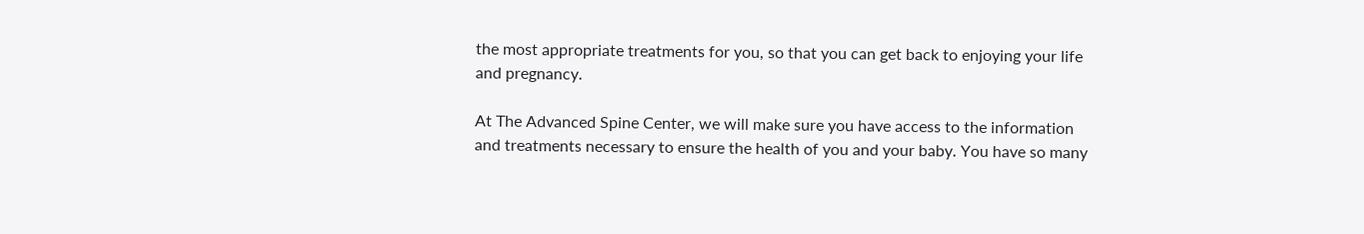the most appropriate treatments for you, so that you can get back to enjoying your life and pregnancy.

At The Advanced Spine Center, we will make sure you have access to the information and treatments necessary to ensure the health of you and your baby. You have so many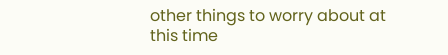other things to worry about at this time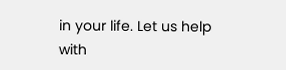in your life. Let us help with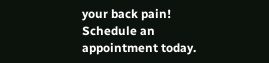your back pain! Schedule an appointment today.